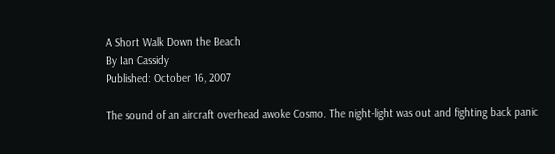A Short Walk Down the Beach
By Ian Cassidy
Published: October 16, 2007

The sound of an aircraft overhead awoke Cosmo. The night-light was out and fighting back panic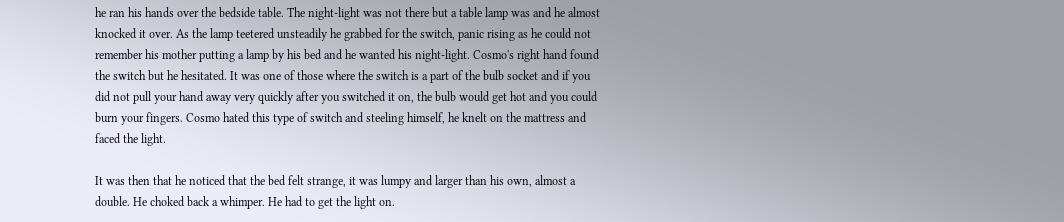he ran his hands over the bedside table. The night-light was not there but a table lamp was and he almost knocked it over. As the lamp teetered unsteadily he grabbed for the switch, panic rising as he could not remember his mother putting a lamp by his bed and he wanted his night-light. Cosmo's right hand found the switch but he hesitated. It was one of those where the switch is a part of the bulb socket and if you did not pull your hand away very quickly after you switched it on, the bulb would get hot and you could burn your fingers. Cosmo hated this type of switch and steeling himself, he knelt on the mattress and faced the light.

It was then that he noticed that the bed felt strange, it was lumpy and larger than his own, almost a double. He choked back a whimper. He had to get the light on.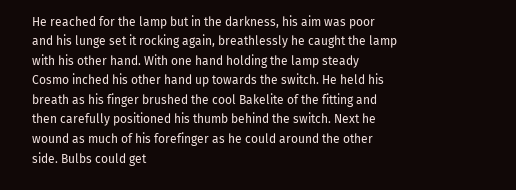He reached for the lamp but in the darkness, his aim was poor and his lunge set it rocking again, breathlessly he caught the lamp with his other hand. With one hand holding the lamp steady Cosmo inched his other hand up towards the switch. He held his breath as his finger brushed the cool Bakelite of the fitting and then carefully positioned his thumb behind the switch. Next he wound as much of his forefinger as he could around the other side. Bulbs could get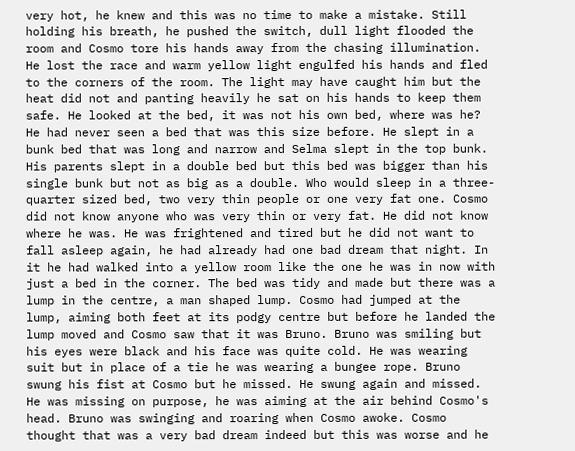very hot, he knew and this was no time to make a mistake. Still holding his breath, he pushed the switch, dull light flooded the room and Cosmo tore his hands away from the chasing illumination. He lost the race and warm yellow light engulfed his hands and fled to the corners of the room. The light may have caught him but the heat did not and panting heavily he sat on his hands to keep them safe. He looked at the bed, it was not his own bed, where was he? He had never seen a bed that was this size before. He slept in a bunk bed that was long and narrow and Selma slept in the top bunk. His parents slept in a double bed but this bed was bigger than his single bunk but not as big as a double. Who would sleep in a three-quarter sized bed, two very thin people or one very fat one. Cosmo did not know anyone who was very thin or very fat. He did not know where he was. He was frightened and tired but he did not want to fall asleep again, he had already had one bad dream that night. In it he had walked into a yellow room like the one he was in now with just a bed in the corner. The bed was tidy and made but there was a lump in the centre, a man shaped lump. Cosmo had jumped at the lump, aiming both feet at its podgy centre but before he landed the lump moved and Cosmo saw that it was Bruno. Bruno was smiling but his eyes were black and his face was quite cold. He was wearing suit but in place of a tie he was wearing a bungee rope. Bruno swung his fist at Cosmo but he missed. He swung again and missed. He was missing on purpose, he was aiming at the air behind Cosmo's head. Bruno was swinging and roaring when Cosmo awoke. Cosmo thought that was a very bad dream indeed but this was worse and he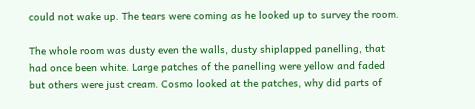could not wake up. The tears were coming as he looked up to survey the room.

The whole room was dusty even the walls, dusty shiplapped panelling, that had once been white. Large patches of the panelling were yellow and faded but others were just cream. Cosmo looked at the patches, why did parts of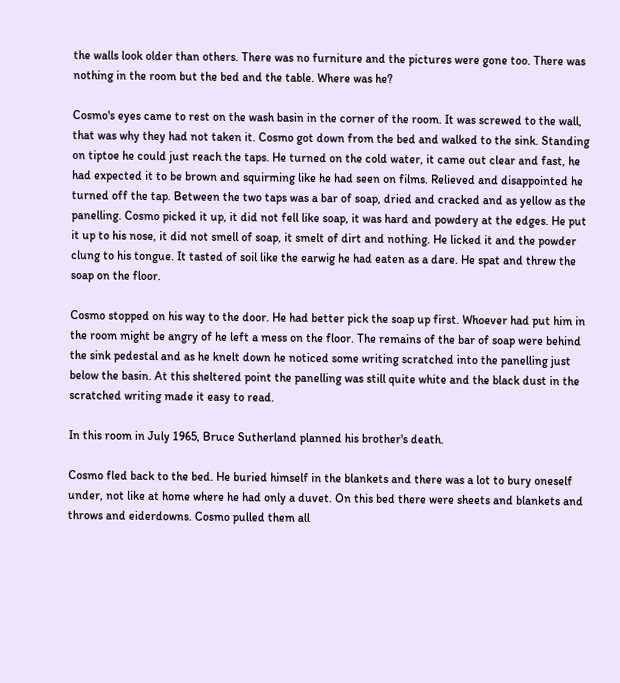the walls look older than others. There was no furniture and the pictures were gone too. There was nothing in the room but the bed and the table. Where was he?

Cosmo's eyes came to rest on the wash basin in the corner of the room. It was screwed to the wall, that was why they had not taken it. Cosmo got down from the bed and walked to the sink. Standing on tiptoe he could just reach the taps. He turned on the cold water, it came out clear and fast, he had expected it to be brown and squirming like he had seen on films. Relieved and disappointed he turned off the tap. Between the two taps was a bar of soap, dried and cracked and as yellow as the panelling. Cosmo picked it up, it did not fell like soap, it was hard and powdery at the edges. He put it up to his nose, it did not smell of soap, it smelt of dirt and nothing. He licked it and the powder clung to his tongue. It tasted of soil like the earwig he had eaten as a dare. He spat and threw the soap on the floor.

Cosmo stopped on his way to the door. He had better pick the soap up first. Whoever had put him in the room might be angry of he left a mess on the floor. The remains of the bar of soap were behind the sink pedestal and as he knelt down he noticed some writing scratched into the panelling just below the basin. At this sheltered point the panelling was still quite white and the black dust in the scratched writing made it easy to read.

In this room in July 1965, Bruce Sutherland planned his brother's death.

Cosmo fled back to the bed. He buried himself in the blankets and there was a lot to bury oneself under, not like at home where he had only a duvet. On this bed there were sheets and blankets and throws and eiderdowns. Cosmo pulled them all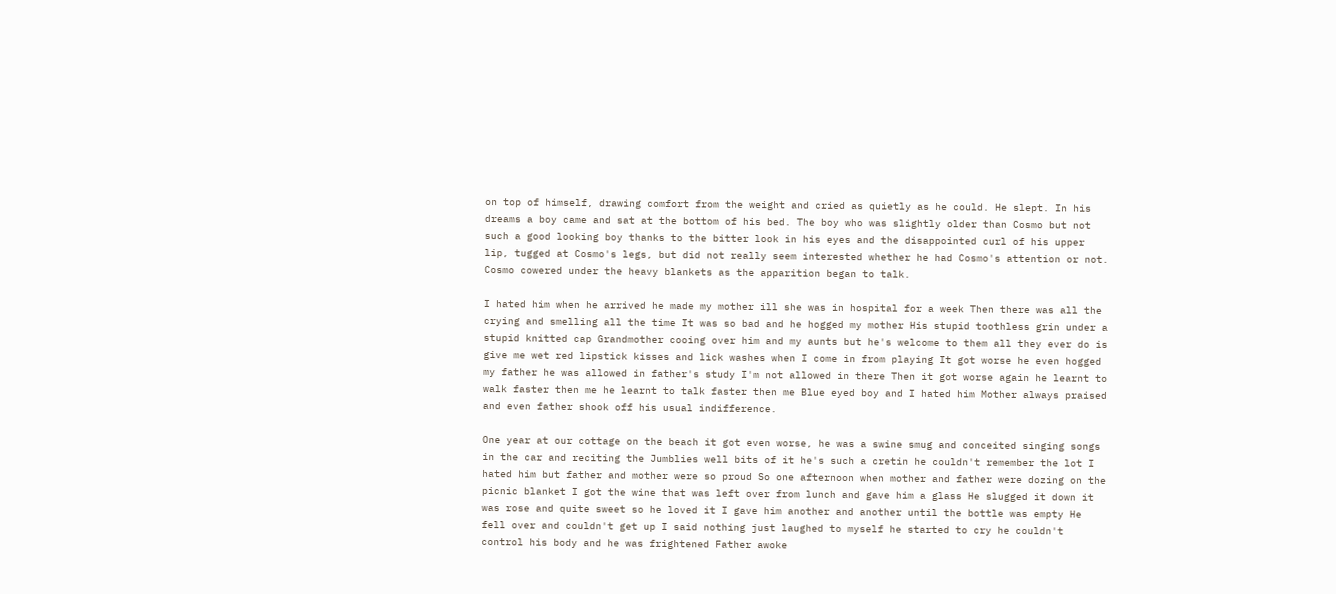on top of himself, drawing comfort from the weight and cried as quietly as he could. He slept. In his dreams a boy came and sat at the bottom of his bed. The boy who was slightly older than Cosmo but not such a good looking boy thanks to the bitter look in his eyes and the disappointed curl of his upper lip, tugged at Cosmo's legs, but did not really seem interested whether he had Cosmo's attention or not. Cosmo cowered under the heavy blankets as the apparition began to talk.

I hated him when he arrived he made my mother ill she was in hospital for a week Then there was all the crying and smelling all the time It was so bad and he hogged my mother His stupid toothless grin under a stupid knitted cap Grandmother cooing over him and my aunts but he's welcome to them all they ever do is give me wet red lipstick kisses and lick washes when I come in from playing It got worse he even hogged my father he was allowed in father's study I'm not allowed in there Then it got worse again he learnt to walk faster then me he learnt to talk faster then me Blue eyed boy and I hated him Mother always praised and even father shook off his usual indifference.

One year at our cottage on the beach it got even worse, he was a swine smug and conceited singing songs in the car and reciting the Jumblies well bits of it he's such a cretin he couldn't remember the lot I hated him but father and mother were so proud So one afternoon when mother and father were dozing on the picnic blanket I got the wine that was left over from lunch and gave him a glass He slugged it down it was rose and quite sweet so he loved it I gave him another and another until the bottle was empty He fell over and couldn't get up I said nothing just laughed to myself he started to cry he couldn't control his body and he was frightened Father awoke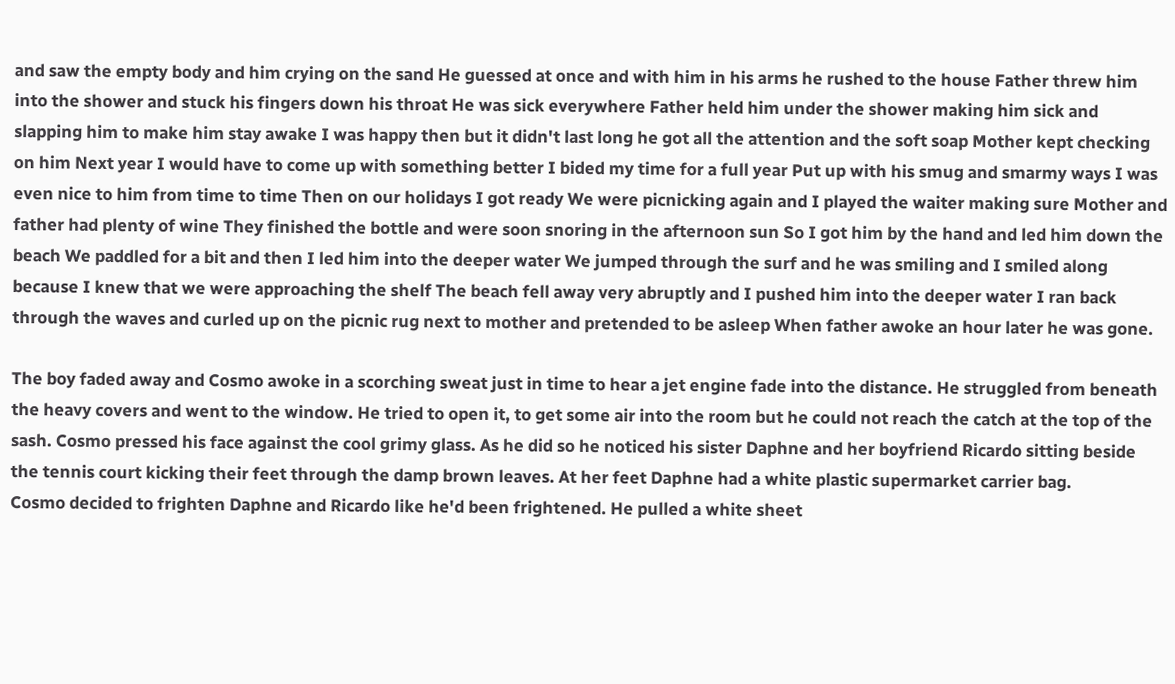and saw the empty body and him crying on the sand He guessed at once and with him in his arms he rushed to the house Father threw him into the shower and stuck his fingers down his throat He was sick everywhere Father held him under the shower making him sick and slapping him to make him stay awake I was happy then but it didn't last long he got all the attention and the soft soap Mother kept checking on him Next year I would have to come up with something better I bided my time for a full year Put up with his smug and smarmy ways I was even nice to him from time to time Then on our holidays I got ready We were picnicking again and I played the waiter making sure Mother and father had plenty of wine They finished the bottle and were soon snoring in the afternoon sun So I got him by the hand and led him down the beach We paddled for a bit and then I led him into the deeper water We jumped through the surf and he was smiling and I smiled along because I knew that we were approaching the shelf The beach fell away very abruptly and I pushed him into the deeper water I ran back through the waves and curled up on the picnic rug next to mother and pretended to be asleep When father awoke an hour later he was gone.

The boy faded away and Cosmo awoke in a scorching sweat just in time to hear a jet engine fade into the distance. He struggled from beneath the heavy covers and went to the window. He tried to open it, to get some air into the room but he could not reach the catch at the top of the sash. Cosmo pressed his face against the cool grimy glass. As he did so he noticed his sister Daphne and her boyfriend Ricardo sitting beside the tennis court kicking their feet through the damp brown leaves. At her feet Daphne had a white plastic supermarket carrier bag.
Cosmo decided to frighten Daphne and Ricardo like he'd been frightened. He pulled a white sheet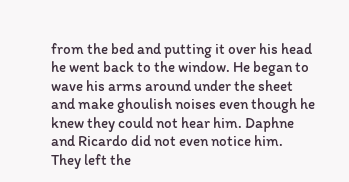from the bed and putting it over his head he went back to the window. He began to wave his arms around under the sheet and make ghoulish noises even though he knew they could not hear him. Daphne and Ricardo did not even notice him. They left the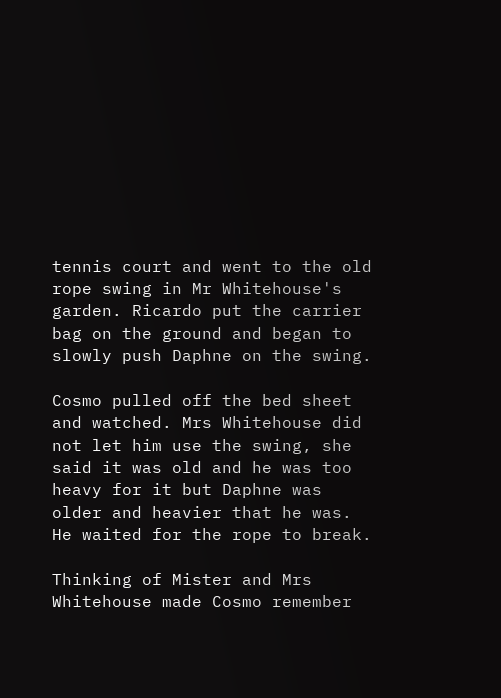tennis court and went to the old rope swing in Mr Whitehouse's garden. Ricardo put the carrier bag on the ground and began to slowly push Daphne on the swing.

Cosmo pulled off the bed sheet and watched. Mrs Whitehouse did not let him use the swing, she said it was old and he was too heavy for it but Daphne was older and heavier that he was. He waited for the rope to break.

Thinking of Mister and Mrs Whitehouse made Cosmo remember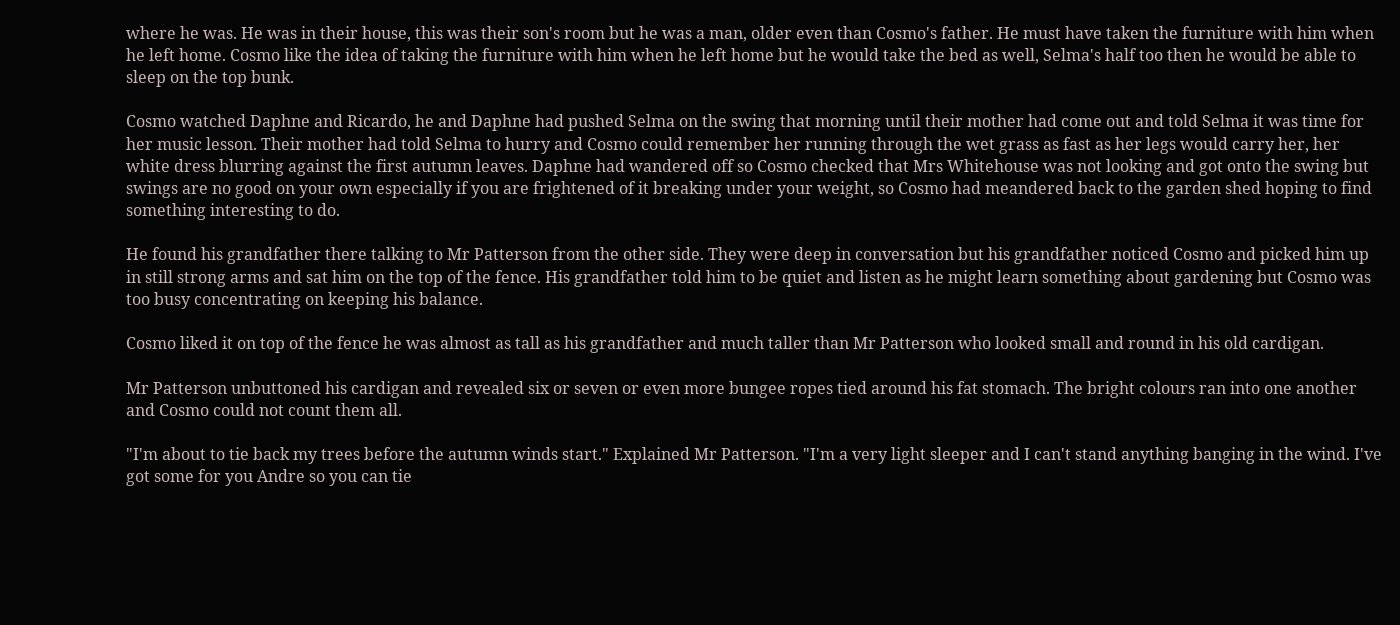where he was. He was in their house, this was their son's room but he was a man, older even than Cosmo's father. He must have taken the furniture with him when he left home. Cosmo like the idea of taking the furniture with him when he left home but he would take the bed as well, Selma's half too then he would be able to sleep on the top bunk.

Cosmo watched Daphne and Ricardo, he and Daphne had pushed Selma on the swing that morning until their mother had come out and told Selma it was time for her music lesson. Their mother had told Selma to hurry and Cosmo could remember her running through the wet grass as fast as her legs would carry her, her white dress blurring against the first autumn leaves. Daphne had wandered off so Cosmo checked that Mrs Whitehouse was not looking and got onto the swing but swings are no good on your own especially if you are frightened of it breaking under your weight, so Cosmo had meandered back to the garden shed hoping to find something interesting to do.

He found his grandfather there talking to Mr Patterson from the other side. They were deep in conversation but his grandfather noticed Cosmo and picked him up in still strong arms and sat him on the top of the fence. His grandfather told him to be quiet and listen as he might learn something about gardening but Cosmo was too busy concentrating on keeping his balance.

Cosmo liked it on top of the fence he was almost as tall as his grandfather and much taller than Mr Patterson who looked small and round in his old cardigan.

Mr Patterson unbuttoned his cardigan and revealed six or seven or even more bungee ropes tied around his fat stomach. The bright colours ran into one another and Cosmo could not count them all.

"I'm about to tie back my trees before the autumn winds start." Explained Mr Patterson. "I'm a very light sleeper and I can't stand anything banging in the wind. I've got some for you Andre so you can tie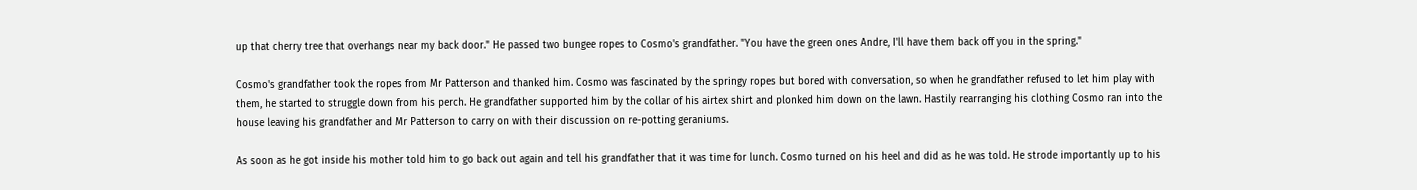up that cherry tree that overhangs near my back door." He passed two bungee ropes to Cosmo's grandfather. "You have the green ones Andre, I'll have them back off you in the spring."

Cosmo's grandfather took the ropes from Mr Patterson and thanked him. Cosmo was fascinated by the springy ropes but bored with conversation, so when he grandfather refused to let him play with them, he started to struggle down from his perch. He grandfather supported him by the collar of his airtex shirt and plonked him down on the lawn. Hastily rearranging his clothing Cosmo ran into the house leaving his grandfather and Mr Patterson to carry on with their discussion on re-potting geraniums.

As soon as he got inside his mother told him to go back out again and tell his grandfather that it was time for lunch. Cosmo turned on his heel and did as he was told. He strode importantly up to his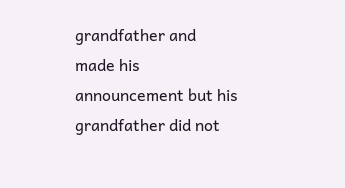grandfather and made his announcement but his grandfather did not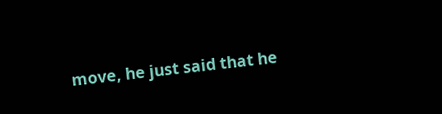move, he just said that he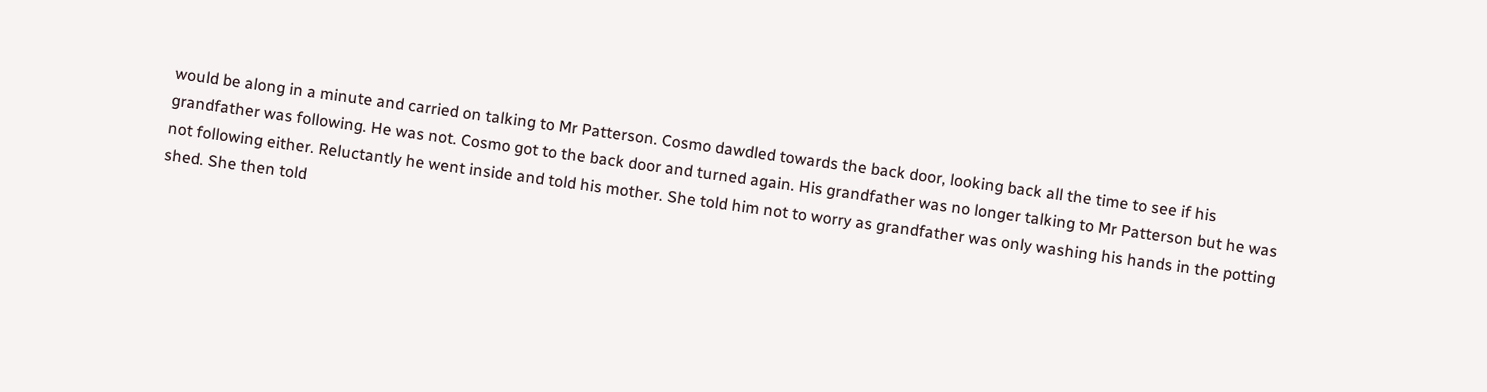would be along in a minute and carried on talking to Mr Patterson. Cosmo dawdled towards the back door, looking back all the time to see if his grandfather was following. He was not. Cosmo got to the back door and turned again. His grandfather was no longer talking to Mr Patterson but he was not following either. Reluctantly he went inside and told his mother. She told him not to worry as grandfather was only washing his hands in the potting shed. She then told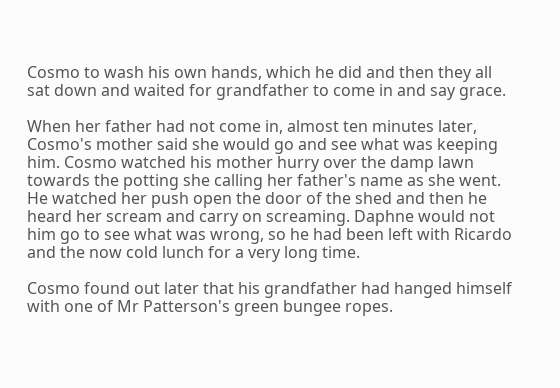Cosmo to wash his own hands, which he did and then they all sat down and waited for grandfather to come in and say grace.

When her father had not come in, almost ten minutes later, Cosmo's mother said she would go and see what was keeping him. Cosmo watched his mother hurry over the damp lawn towards the potting she calling her father's name as she went. He watched her push open the door of the shed and then he heard her scream and carry on screaming. Daphne would not him go to see what was wrong, so he had been left with Ricardo and the now cold lunch for a very long time.

Cosmo found out later that his grandfather had hanged himself with one of Mr Patterson's green bungee ropes.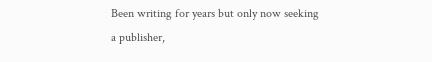Been writing for years but only now seeking a publisher,